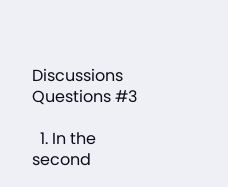Discussions Questions #3

  1. In the second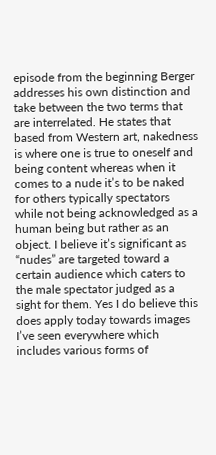episode from the beginning Berger addresses his own distinction and take between the two terms that are interrelated. He states that based from Western art, nakedness is where one is true to oneself and being content whereas when it comes to a nude it’s to be naked for others typically spectators while not being acknowledged as a human being but rather as an object. I believe it’s significant as “nudes” are targeted toward a certain audience which caters to the male spectator judged as a sight for them. Yes I do believe this does apply today towards images I’ve seen everywhere which includes various forms of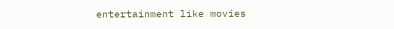entertainment like movies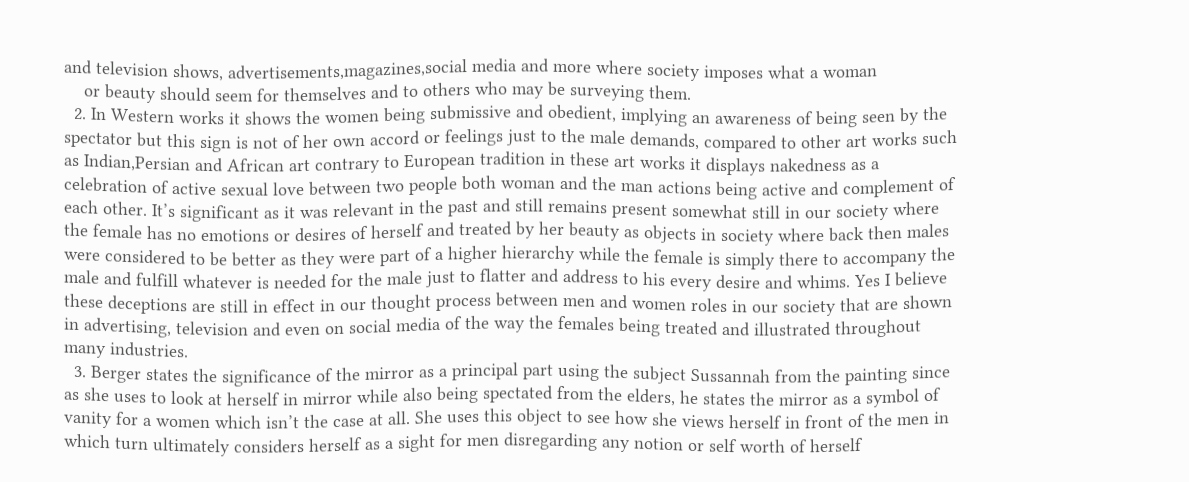and television shows, advertisements,magazines,social media and more where society imposes what a woman
    or beauty should seem for themselves and to others who may be surveying them.
  2. In Western works it shows the women being submissive and obedient, implying an awareness of being seen by the spectator but this sign is not of her own accord or feelings just to the male demands, compared to other art works such as Indian,Persian and African art contrary to European tradition in these art works it displays nakedness as a celebration of active sexual love between two people both woman and the man actions being active and complement of each other. It’s significant as it was relevant in the past and still remains present somewhat still in our society where the female has no emotions or desires of herself and treated by her beauty as objects in society where back then males were considered to be better as they were part of a higher hierarchy while the female is simply there to accompany the male and fulfill whatever is needed for the male just to flatter and address to his every desire and whims. Yes I believe these deceptions are still in effect in our thought process between men and women roles in our society that are shown in advertising, television and even on social media of the way the females being treated and illustrated throughout many industries.
  3. Berger states the significance of the mirror as a principal part using the subject Sussannah from the painting since as she uses to look at herself in mirror while also being spectated from the elders, he states the mirror as a symbol of vanity for a women which isn’t the case at all. She uses this object to see how she views herself in front of the men in which turn ultimately considers herself as a sight for men disregarding any notion or self worth of herself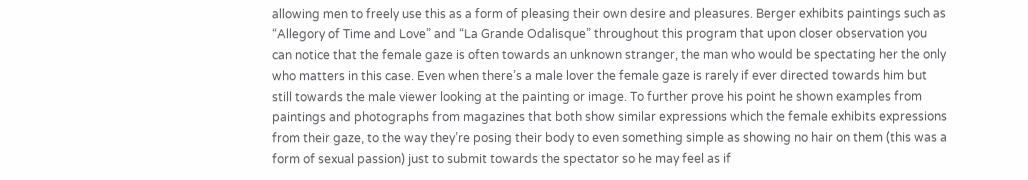allowing men to freely use this as a form of pleasing their own desire and pleasures. Berger exhibits paintings such as “Allegory of Time and Love” and “La Grande Odalisque” throughout this program that upon closer observation you can notice that the female gaze is often towards an unknown stranger, the man who would be spectating her the only who matters in this case. Even when there’s a male lover the female gaze is rarely if ever directed towards him but still towards the male viewer looking at the painting or image. To further prove his point he shown examples from paintings and photographs from magazines that both show similar expressions which the female exhibits expressions from their gaze, to the way they’re posing their body to even something simple as showing no hair on them (this was a form of sexual passion) just to submit towards the spectator so he may feel as if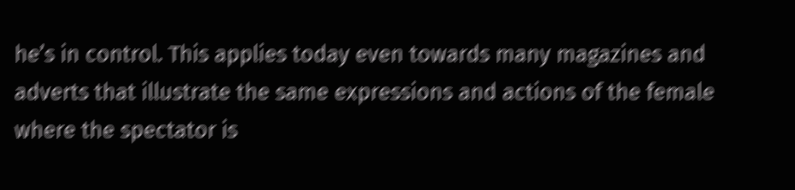he’s in control. This applies today even towards many magazines and adverts that illustrate the same expressions and actions of the female where the spectator is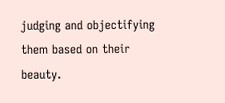judging and objectifying them based on their beauty.